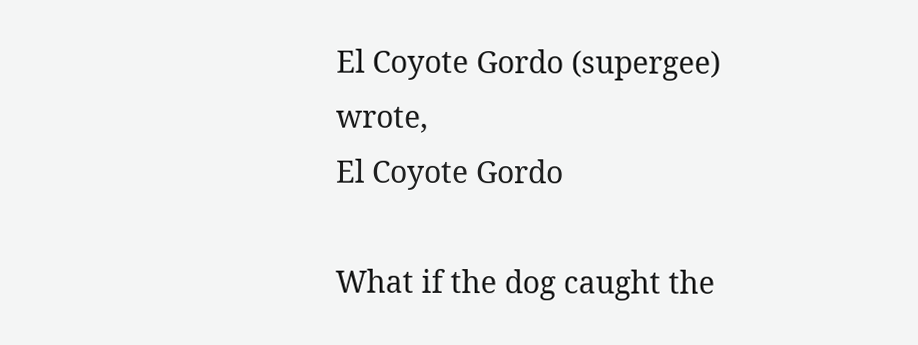El Coyote Gordo (supergee) wrote,
El Coyote Gordo

What if the dog caught the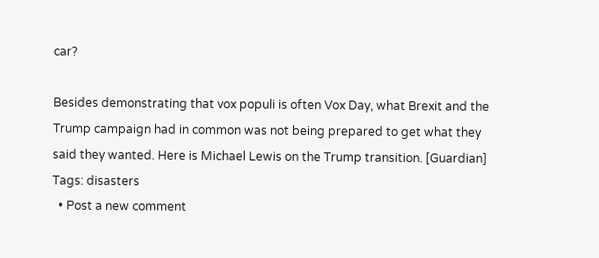car?

Besides demonstrating that vox populi is often Vox Day, what Brexit and the Trump campaign had in common was not being prepared to get what they said they wanted. Here is Michael Lewis on the Trump transition. [Guardian]
Tags: disasters
  • Post a new comment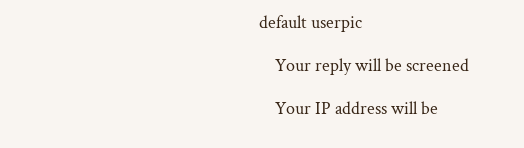default userpic

    Your reply will be screened

    Your IP address will be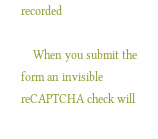recorded

    When you submit the form an invisible reCAPTCHA check will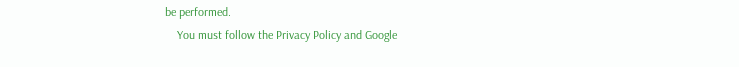be performed.
    You must follow the Privacy Policy and Google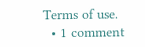Terms of use.
  • 1 comment